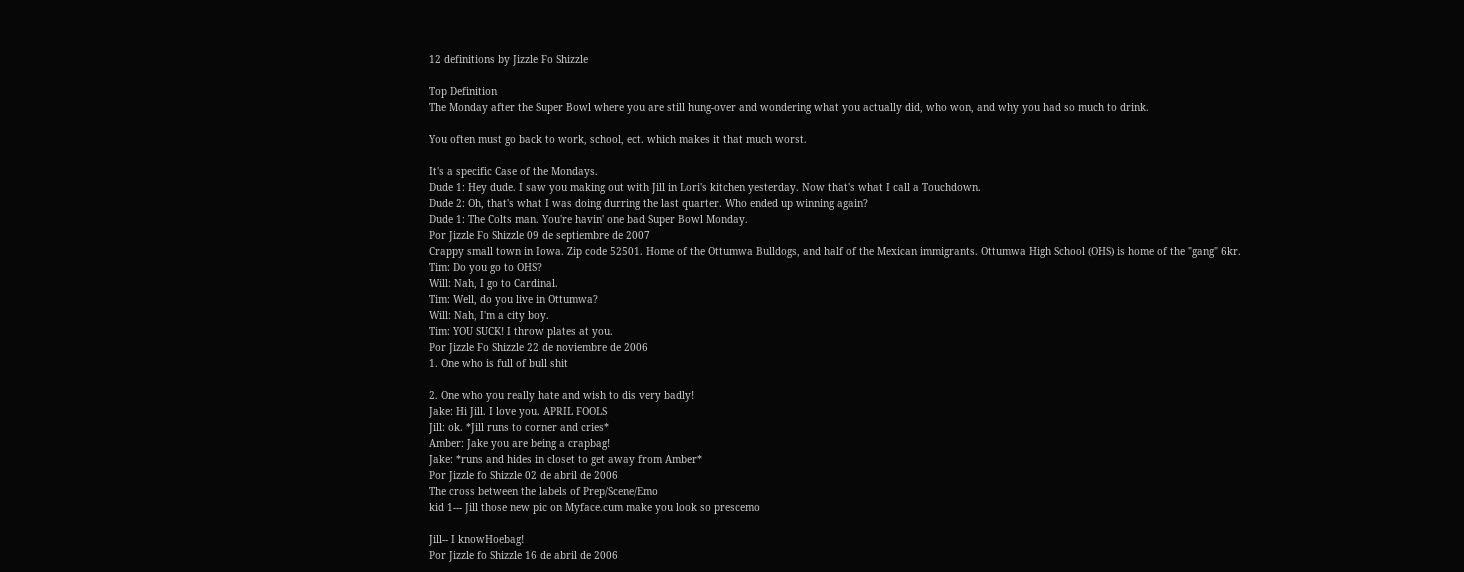12 definitions by Jizzle Fo Shizzle

Top Definition
The Monday after the Super Bowl where you are still hung-over and wondering what you actually did, who won, and why you had so much to drink.

You often must go back to work, school, ect. which makes it that much worst.

It's a specific Case of the Mondays.
Dude 1: Hey dude. I saw you making out with Jill in Lori's kitchen yesterday. Now that's what I call a Touchdown.
Dude 2: Oh, that's what I was doing durring the last quarter. Who ended up winning again?
Dude 1: The Colts man. You're havin' one bad Super Bowl Monday.
Por Jizzle Fo Shizzle 09 de septiembre de 2007
Crappy small town in Iowa. Zip code 52501. Home of the Ottumwa Bulldogs, and half of the Mexican immigrants. Ottumwa High School (OHS) is home of the "gang" 6kr.
Tim: Do you go to OHS?
Will: Nah, I go to Cardinal.
Tim: Well, do you live in Ottumwa?
Will: Nah, I'm a city boy.
Tim: YOU SUCK! I throw plates at you.
Por Jizzle Fo Shizzle 22 de noviembre de 2006
1. One who is full of bull shit

2. One who you really hate and wish to dis very badly!
Jake: Hi Jill. I love you. APRIL FOOLS
Jill: ok. *Jill runs to corner and cries*
Amber: Jake you are being a crapbag!
Jake: *runs and hides in closet to get away from Amber*
Por Jizzle fo Shizzle 02 de abril de 2006
The cross between the labels of Prep/Scene/Emo
kid 1--- Jill those new pic on Myface.cum make you look so prescemo

Jill-- I knowHoebag!
Por Jizzle fo Shizzle 16 de abril de 2006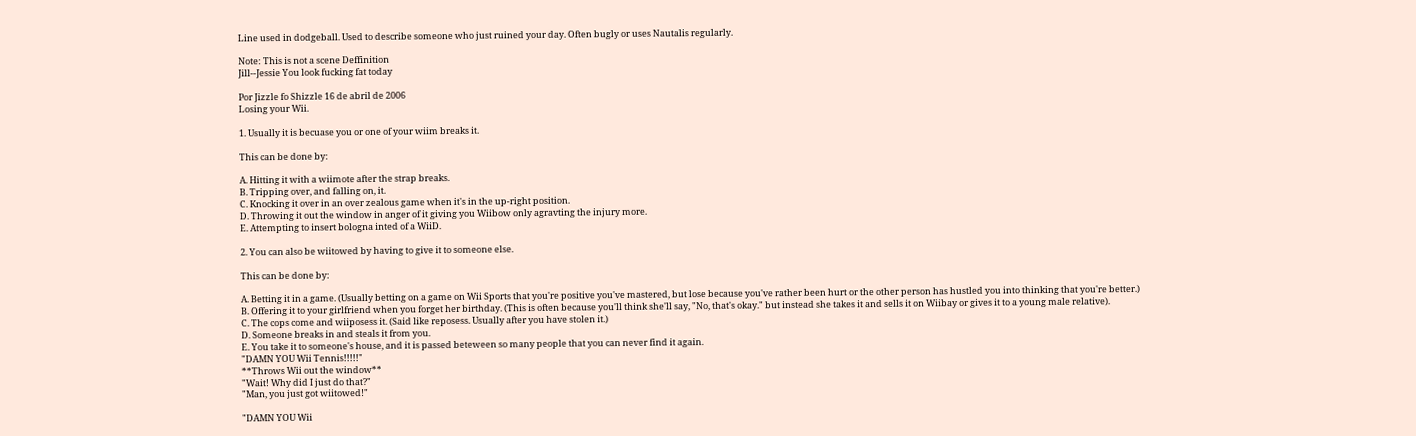Line used in dodgeball. Used to describe someone who just ruined your day. Often bugly or uses Nautalis regularly.

Note: This is not a scene Deffinition
Jill--Jessie You look fucking fat today

Por Jizzle fo Shizzle 16 de abril de 2006
Losing your Wii.

1. Usually it is becuase you or one of your wiim breaks it.

This can be done by:

A. Hitting it with a wiimote after the strap breaks.
B. Tripping over, and falling on, it.
C. Knocking it over in an over zealous game when it's in the up-right position.
D. Throwing it out the window in anger of it giving you Wiibow only agravting the injury more.
E. Attempting to insert bologna inted of a WiiD.

2. You can also be wiitowed by having to give it to someone else.

This can be done by:

A. Betting it in a game. (Usually betting on a game on Wii Sports that you're positive you've mastered, but lose because you've rather been hurt or the other person has hustled you into thinking that you're better.)
B. Offering it to your girlfriend when you forget her birthday. (This is often because you'll think she'll say, "No, that's okay." but instead she takes it and sells it on Wiibay or gives it to a young male relative).
C. The cops come and wiiposess it. (Said like reposess. Usually after you have stolen it.)
D. Someone breaks in and steals it from you.
E. You take it to someone's house, and it is passed beteween so many people that you can never find it again.
"DAMN YOU Wii Tennis!!!!!"
**Throws Wii out the window**
"Wait! Why did I just do that?"
"Man, you just got wiitowed!"

"DAMN YOU Wii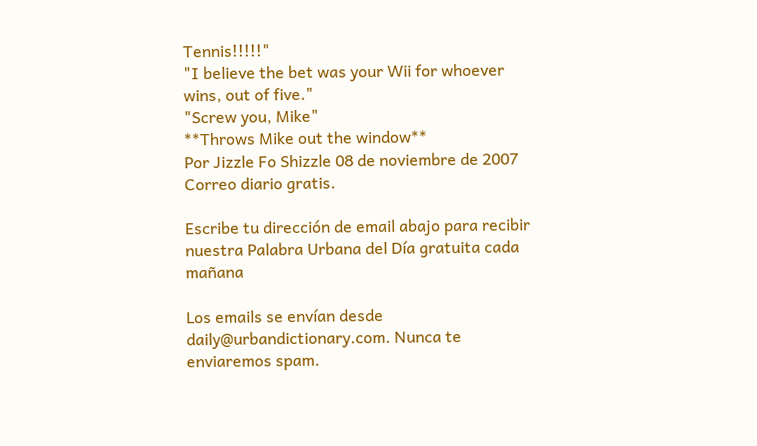Tennis!!!!!"
"I believe the bet was your Wii for whoever wins, out of five."
"Screw you, Mike"
**Throws Mike out the window**
Por Jizzle Fo Shizzle 08 de noviembre de 2007
Correo diario gratis.

Escribe tu dirección de email abajo para recibir nuestra Palabra Urbana del Día gratuita cada mañana

Los emails se envían desde daily@urbandictionary.com. Nunca te enviaremos spam.